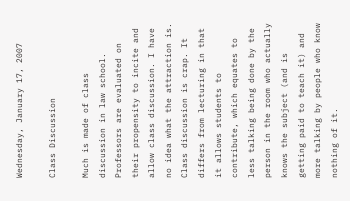Wednesday, January 17, 2007

Class Discussion

Much is made of class discussion in law school. Professors are evaluated on their propensity to incite and allow class discussion. I have no idea what the attraction is. Class discussion is crap. It differs from lecturing in that it allows students to contribute, which equates to less talking being done by the person in the room who actually knows the subject (and is getting paid to teach it) and more talking by people who know nothing of it.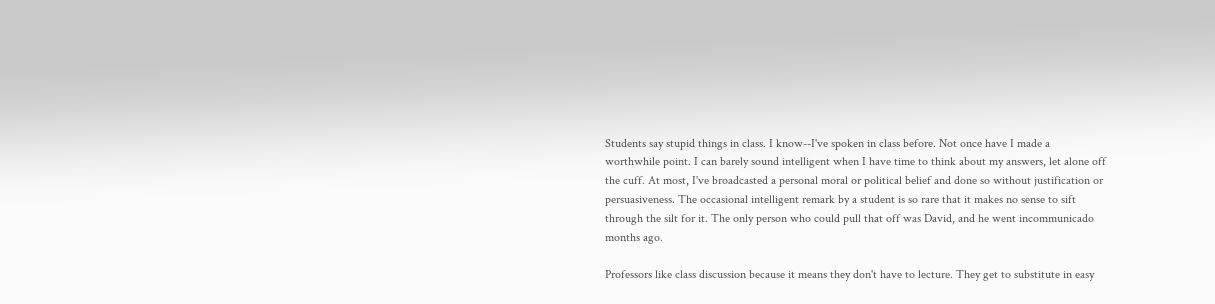Students say stupid things in class. I know--I've spoken in class before. Not once have I made a worthwhile point. I can barely sound intelligent when I have time to think about my answers, let alone off the cuff. At most, I've broadcasted a personal moral or political belief and done so without justification or persuasiveness. The occasional intelligent remark by a student is so rare that it makes no sense to sift through the silt for it. The only person who could pull that off was David, and he went incommunicado months ago.

Professors like class discussion because it means they don't have to lecture. They get to substitute in easy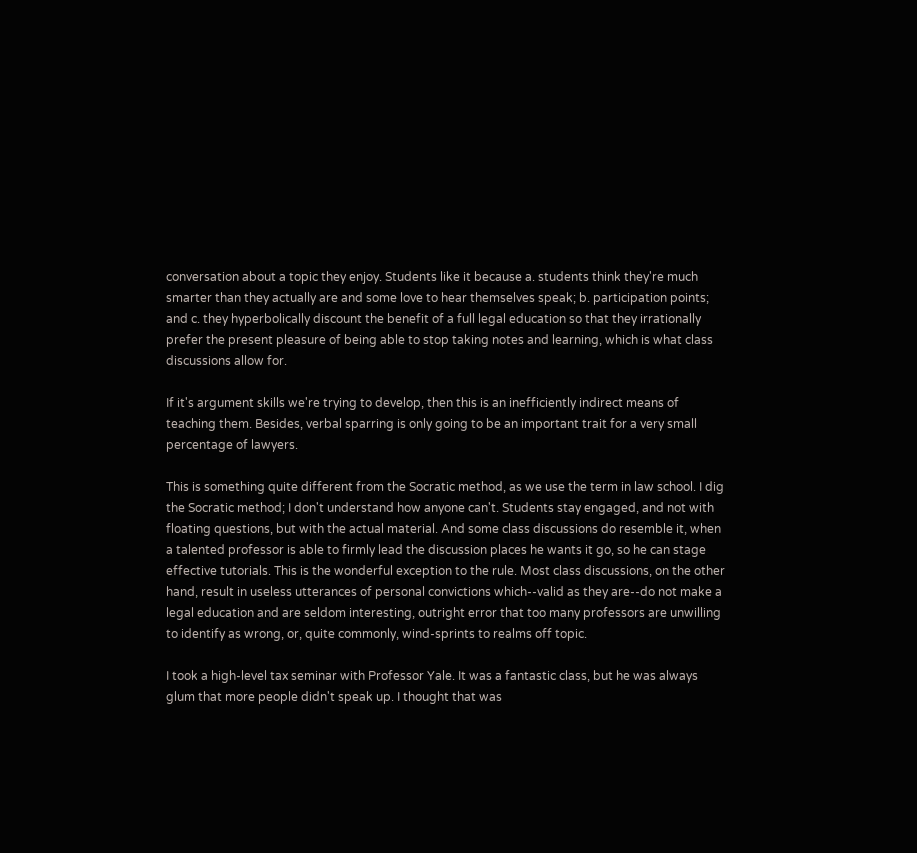conversation about a topic they enjoy. Students like it because a. students think they're much smarter than they actually are and some love to hear themselves speak; b. participation points; and c. they hyperbolically discount the benefit of a full legal education so that they irrationally prefer the present pleasure of being able to stop taking notes and learning, which is what class discussions allow for.

If it's argument skills we're trying to develop, then this is an inefficiently indirect means of teaching them. Besides, verbal sparring is only going to be an important trait for a very small percentage of lawyers.

This is something quite different from the Socratic method, as we use the term in law school. I dig the Socratic method; I don't understand how anyone can't. Students stay engaged, and not with floating questions, but with the actual material. And some class discussions do resemble it, when a talented professor is able to firmly lead the discussion places he wants it go, so he can stage effective tutorials. This is the wonderful exception to the rule. Most class discussions, on the other hand, result in useless utterances of personal convictions which--valid as they are--do not make a legal education and are seldom interesting, outright error that too many professors are unwilling to identify as wrong, or, quite commonly, wind-sprints to realms off topic.

I took a high-level tax seminar with Professor Yale. It was a fantastic class, but he was always glum that more people didn't speak up. I thought that was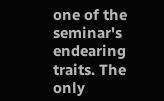one of the seminar's endearing traits. The only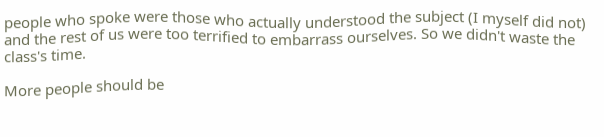people who spoke were those who actually understood the subject (I myself did not) and the rest of us were too terrified to embarrass ourselves. So we didn't waste the class's time.

More people should be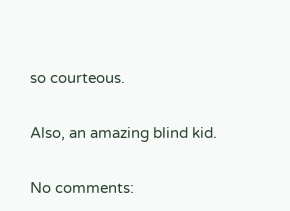so courteous.

Also, an amazing blind kid.

No comments: